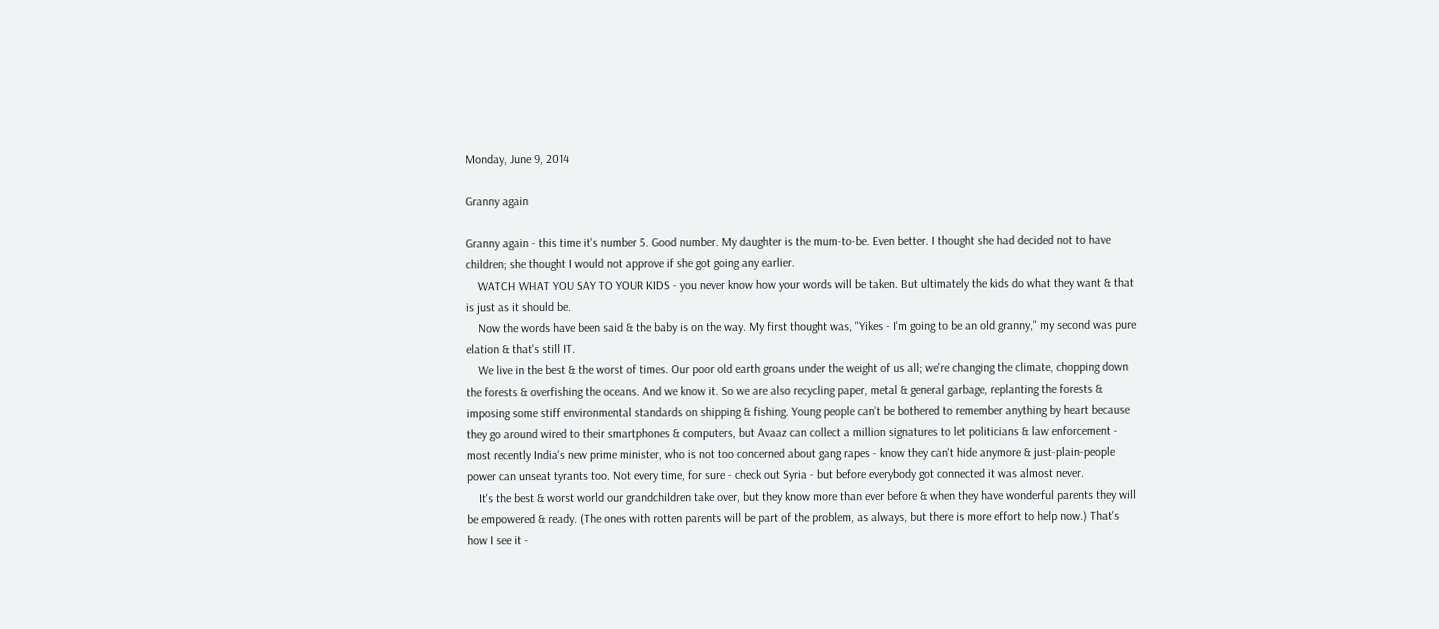Monday, June 9, 2014

Granny again

Granny again - this time it's number 5. Good number. My daughter is the mum-to-be. Even better. I thought she had decided not to have children; she thought I would not approve if she got going any earlier.
    WATCH WHAT YOU SAY TO YOUR KIDS - you never know how your words will be taken. But ultimately the kids do what they want & that is just as it should be.
    Now the words have been said & the baby is on the way. My first thought was, "Yikes - I'm going to be an old granny," my second was pure elation & that's still IT.
    We live in the best & the worst of times. Our poor old earth groans under the weight of us all; we're changing the climate, chopping down the forests & overfishing the oceans. And we know it. So we are also recycling paper, metal & general garbage, replanting the forests & imposing some stiff environmental standards on shipping & fishing. Young people can't be bothered to remember anything by heart because they go around wired to their smartphones & computers, but Avaaz can collect a million signatures to let politicians & law enforcement - most recently India's new prime minister, who is not too concerned about gang rapes - know they can't hide anymore & just-plain-people power can unseat tyrants too. Not every time, for sure - check out Syria - but before everybody got connected it was almost never.
    It's the best & worst world our grandchildren take over, but they know more than ever before & when they have wonderful parents they will be empowered & ready. (The ones with rotten parents will be part of the problem, as always, but there is more effort to help now.) That's how I see it -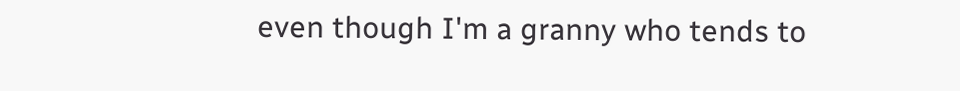even though I'm a granny who tends to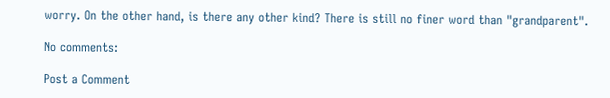worry. On the other hand, is there any other kind? There is still no finer word than "grandparent".

No comments:

Post a Comment